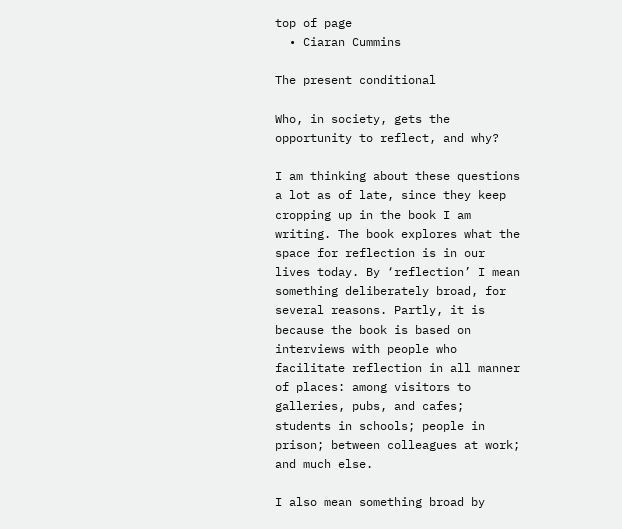top of page
  • Ciaran Cummins

The present conditional

Who, in society, gets the opportunity to reflect, and why?

I am thinking about these questions a lot as of late, since they keep cropping up in the book I am writing. The book explores what the space for reflection is in our lives today. By ‘reflection’ I mean something deliberately broad, for several reasons. Partly, it is because the book is based on interviews with people who facilitate reflection in all manner of places: among visitors to galleries, pubs, and cafes; students in schools; people in prison; between colleagues at work; and much else.

I also mean something broad by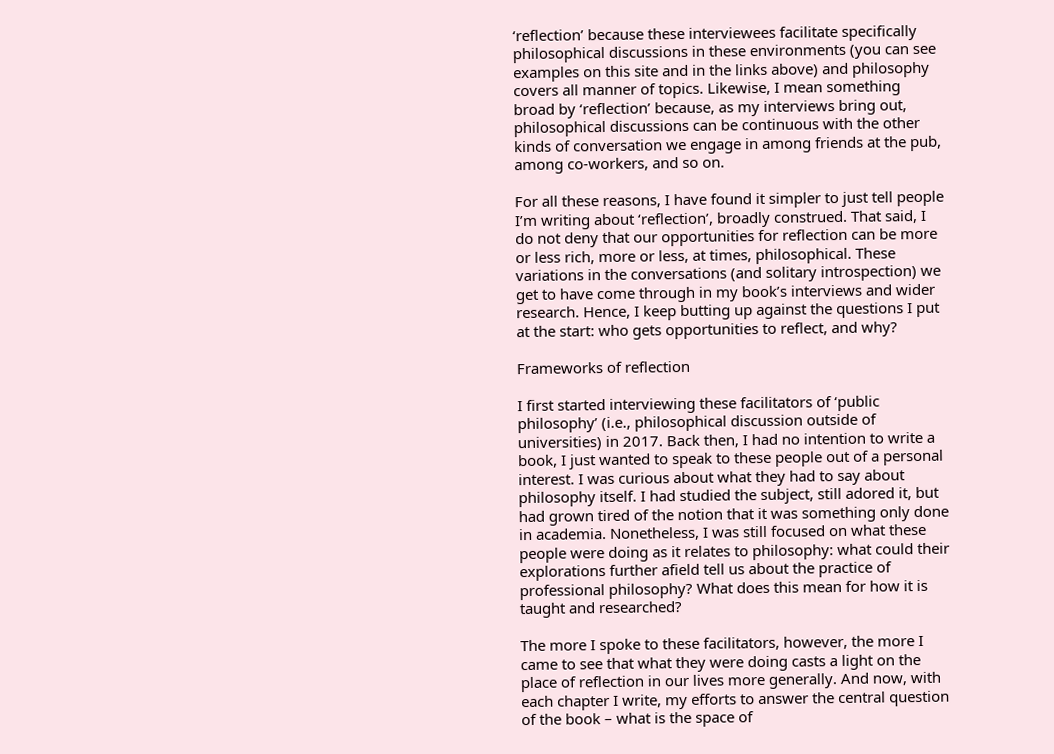‘reflection’ because these interviewees facilitate specifically philosophical discussions in these environments (you can see examples on this site and in the links above) and philosophy covers all manner of topics. Likewise, I mean something broad by ‘reflection’ because, as my interviews bring out, philosophical discussions can be continuous with the other kinds of conversation we engage in among friends at the pub, among co-workers, and so on.

For all these reasons, I have found it simpler to just tell people I’m writing about ‘reflection’, broadly construed. That said, I do not deny that our opportunities for reflection can be more or less rich, more or less, at times, philosophical. These variations in the conversations (and solitary introspection) we get to have come through in my book’s interviews and wider research. Hence, I keep butting up against the questions I put at the start: who gets opportunities to reflect, and why?

Frameworks of reflection

I first started interviewing these facilitators of ‘public philosophy’ (i.e., philosophical discussion outside of universities) in 2017. Back then, I had no intention to write a book, I just wanted to speak to these people out of a personal interest. I was curious about what they had to say about philosophy itself. I had studied the subject, still adored it, but had grown tired of the notion that it was something only done in academia. Nonetheless, I was still focused on what these people were doing as it relates to philosophy: what could their explorations further afield tell us about the practice of professional philosophy? What does this mean for how it is taught and researched?

The more I spoke to these facilitators, however, the more I came to see that what they were doing casts a light on the place of reflection in our lives more generally. And now, with each chapter I write, my efforts to answer the central question of the book – what is the space of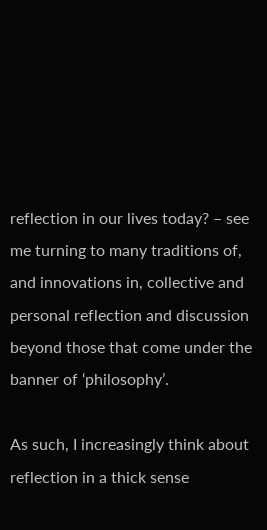reflection in our lives today? – see me turning to many traditions of, and innovations in, collective and personal reflection and discussion beyond those that come under the banner of ‘philosophy’.

As such, I increasingly think about reflection in a thick sense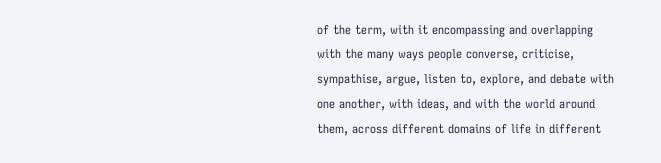of the term, with it encompassing and overlapping with the many ways people converse, criticise, sympathise, argue, listen to, explore, and debate with one another, with ideas, and with the world around them, across different domains of life in different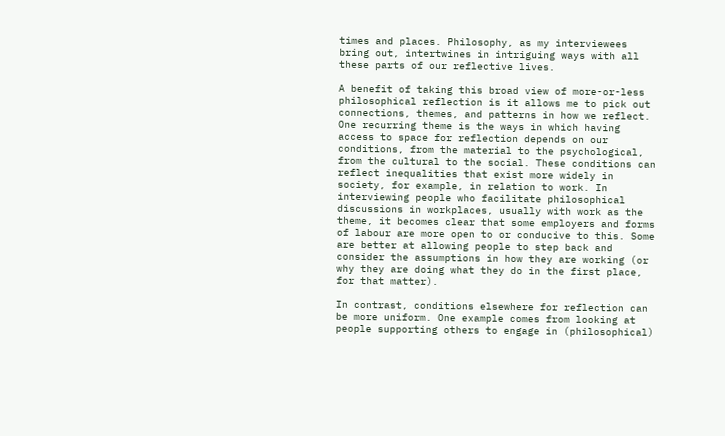times and places. Philosophy, as my interviewees bring out, intertwines in intriguing ways with all these parts of our reflective lives.

A benefit of taking this broad view of more-or-less philosophical reflection is it allows me to pick out connections, themes, and patterns in how we reflect. One recurring theme is the ways in which having access to space for reflection depends on our conditions, from the material to the psychological, from the cultural to the social. These conditions can reflect inequalities that exist more widely in society, for example, in relation to work. In interviewing people who facilitate philosophical discussions in workplaces, usually with work as the theme, it becomes clear that some employers and forms of labour are more open to or conducive to this. Some are better at allowing people to step back and consider the assumptions in how they are working (or why they are doing what they do in the first place, for that matter).

In contrast, conditions elsewhere for reflection can be more uniform. One example comes from looking at people supporting others to engage in (philosophical)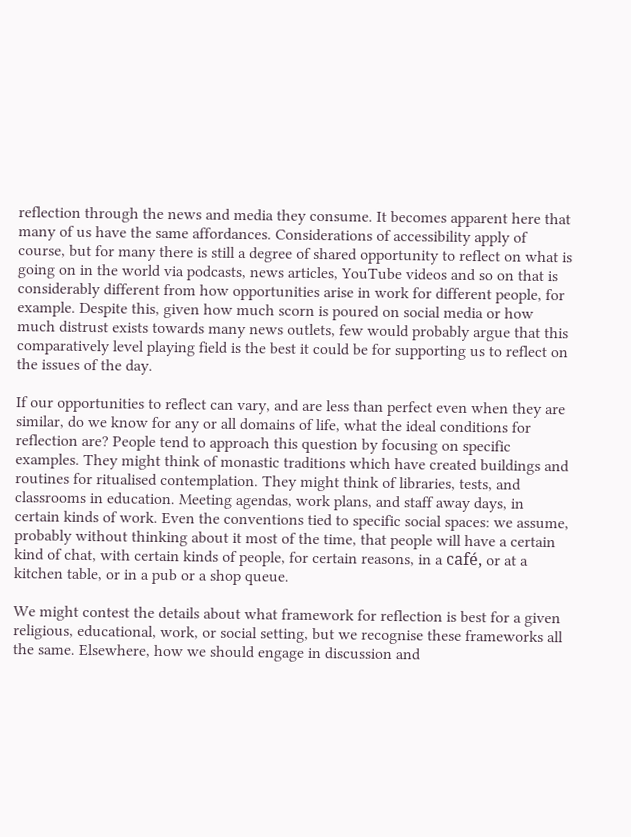reflection through the news and media they consume. It becomes apparent here that many of us have the same affordances. Considerations of accessibility apply of course, but for many there is still a degree of shared opportunity to reflect on what is going on in the world via podcasts, news articles, YouTube videos and so on that is considerably different from how opportunities arise in work for different people, for example. Despite this, given how much scorn is poured on social media or how much distrust exists towards many news outlets, few would probably argue that this comparatively level playing field is the best it could be for supporting us to reflect on the issues of the day.

If our opportunities to reflect can vary, and are less than perfect even when they are similar, do we know for any or all domains of life, what the ideal conditions for reflection are? People tend to approach this question by focusing on specific examples. They might think of monastic traditions which have created buildings and routines for ritualised contemplation. They might think of libraries, tests, and classrooms in education. Meeting agendas, work plans, and staff away days, in certain kinds of work. Even the conventions tied to specific social spaces: we assume, probably without thinking about it most of the time, that people will have a certain kind of chat, with certain kinds of people, for certain reasons, in a café, or at a kitchen table, or in a pub or a shop queue.

We might contest the details about what framework for reflection is best for a given religious, educational, work, or social setting, but we recognise these frameworks all the same. Elsewhere, how we should engage in discussion and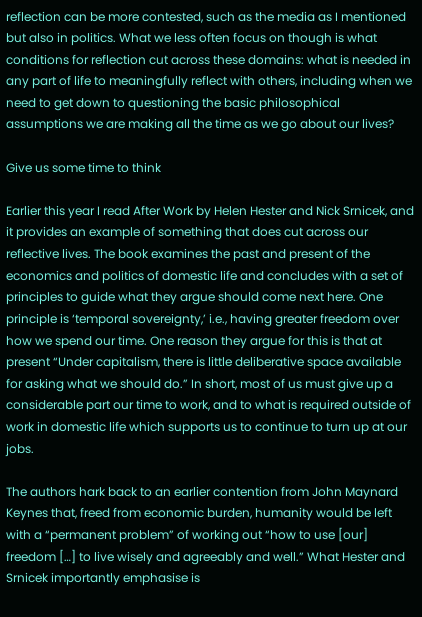reflection can be more contested, such as the media as I mentioned but also in politics. What we less often focus on though is what conditions for reflection cut across these domains: what is needed in any part of life to meaningfully reflect with others, including when we need to get down to questioning the basic philosophical assumptions we are making all the time as we go about our lives?

Give us some time to think

Earlier this year I read After Work by Helen Hester and Nick Srnicek, and it provides an example of something that does cut across our reflective lives. The book examines the past and present of the economics and politics of domestic life and concludes with a set of principles to guide what they argue should come next here. One principle is ‘temporal sovereignty,’ i.e., having greater freedom over how we spend our time. One reason they argue for this is that at present “Under capitalism, there is little deliberative space available for asking what we should do.” In short, most of us must give up a considerable part our time to work, and to what is required outside of work in domestic life which supports us to continue to turn up at our jobs.

The authors hark back to an earlier contention from John Maynard Keynes that, freed from economic burden, humanity would be left with a “permanent problem” of working out “how to use [our] freedom […] to live wisely and agreeably and well.” What Hester and Srnicek importantly emphasise is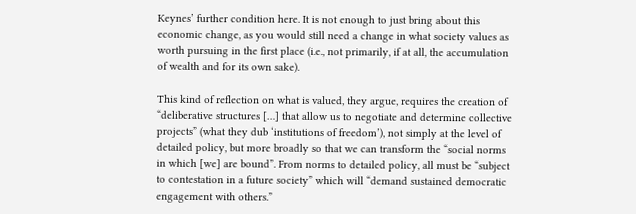Keynes’ further condition here. It is not enough to just bring about this economic change, as you would still need a change in what society values as worth pursuing in the first place (i.e., not primarily, if at all, the accumulation of wealth and for its own sake).

This kind of reflection on what is valued, they argue, requires the creation of “deliberative structures […] that allow us to negotiate and determine collective projects” (what they dub ‘institutions of freedom’), not simply at the level of detailed policy, but more broadly so that we can transform the “social norms in which [we] are bound”. From norms to detailed policy, all must be “subject to contestation in a future society” which will “demand sustained democratic engagement with others.”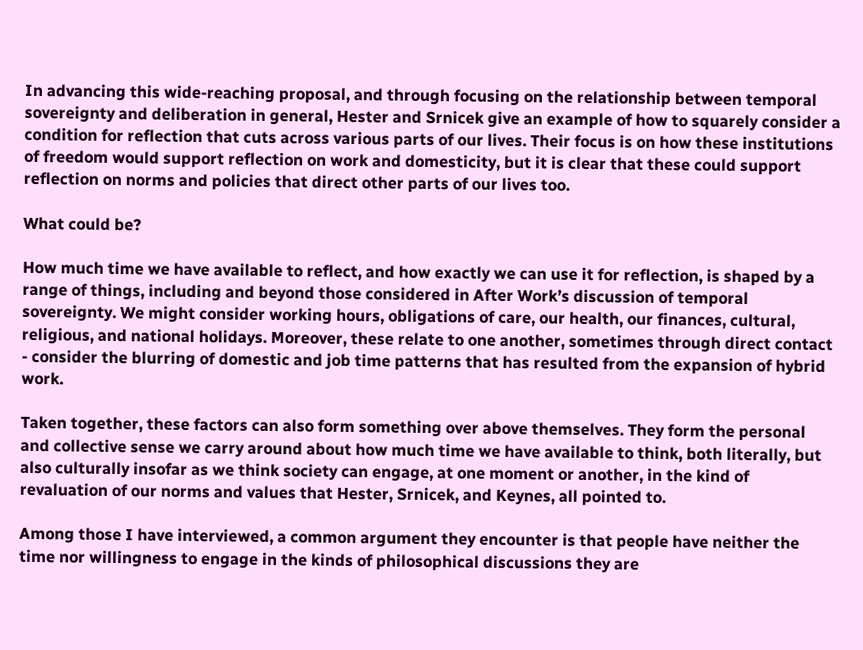In advancing this wide-reaching proposal, and through focusing on the relationship between temporal sovereignty and deliberation in general, Hester and Srnicek give an example of how to squarely consider a condition for reflection that cuts across various parts of our lives. Their focus is on how these institutions of freedom would support reflection on work and domesticity, but it is clear that these could support reflection on norms and policies that direct other parts of our lives too.

What could be?

How much time we have available to reflect, and how exactly we can use it for reflection, is shaped by a range of things, including and beyond those considered in After Work’s discussion of temporal sovereignty. We might consider working hours, obligations of care, our health, our finances, cultural, religious, and national holidays. Moreover, these relate to one another, sometimes through direct contact - consider the blurring of domestic and job time patterns that has resulted from the expansion of hybrid work.

Taken together, these factors can also form something over above themselves. They form the personal and collective sense we carry around about how much time we have available to think, both literally, but also culturally insofar as we think society can engage, at one moment or another, in the kind of revaluation of our norms and values that Hester, Srnicek, and Keynes, all pointed to.

Among those I have interviewed, a common argument they encounter is that people have neither the time nor willingness to engage in the kinds of philosophical discussions they are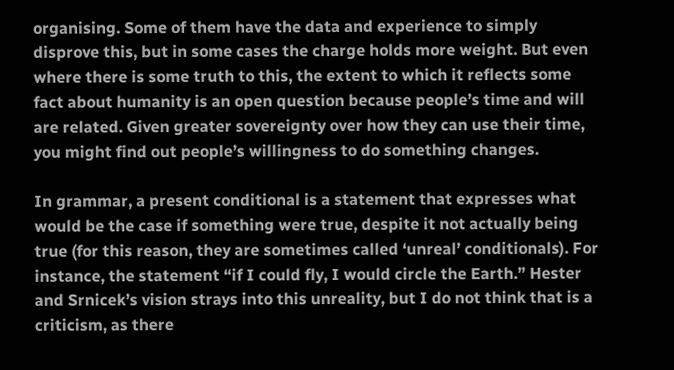organising. Some of them have the data and experience to simply disprove this, but in some cases the charge holds more weight. But even where there is some truth to this, the extent to which it reflects some fact about humanity is an open question because people’s time and will are related. Given greater sovereignty over how they can use their time, you might find out people’s willingness to do something changes.

In grammar, a present conditional is a statement that expresses what would be the case if something were true, despite it not actually being true (for this reason, they are sometimes called ‘unreal’ conditionals). For instance, the statement “if I could fly, I would circle the Earth.” Hester and Srnicek’s vision strays into this unreality, but I do not think that is a criticism, as there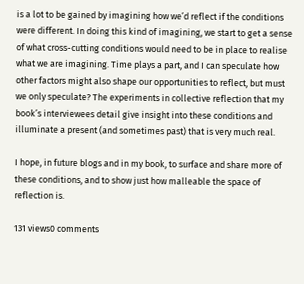is a lot to be gained by imagining how we’d reflect if the conditions were different. In doing this kind of imagining, we start to get a sense of what cross-cutting conditions would need to be in place to realise what we are imagining. Time plays a part, and I can speculate how other factors might also shape our opportunities to reflect, but must we only speculate? The experiments in collective reflection that my book’s interviewees detail give insight into these conditions and illuminate a present (and sometimes past) that is very much real.

I hope, in future blogs and in my book, to surface and share more of these conditions, and to show just how malleable the space of reflection is.

131 views0 comments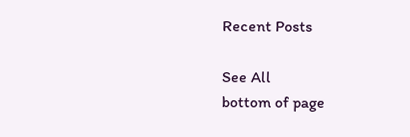Recent Posts

See All
bottom of page